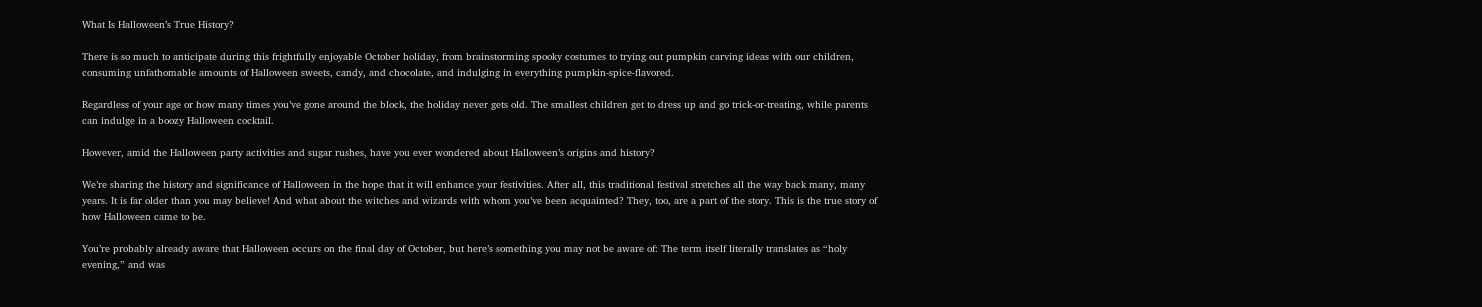What Is Halloween’s True History?

There is so much to anticipate during this frightfully enjoyable October holiday, from brainstorming spooky costumes to trying out pumpkin carving ideas with our children, consuming unfathomable amounts of Halloween sweets, candy, and chocolate, and indulging in everything pumpkin-spice-flavored.

Regardless of your age or how many times you’ve gone around the block, the holiday never gets old. The smallest children get to dress up and go trick-or-treating, while parents can indulge in a boozy Halloween cocktail.

However, amid the Halloween party activities and sugar rushes, have you ever wondered about Halloween’s origins and history?

We’re sharing the history and significance of Halloween in the hope that it will enhance your festivities. After all, this traditional festival stretches all the way back many, many years. It is far older than you may believe! And what about the witches and wizards with whom you’ve been acquainted? They, too, are a part of the story. This is the true story of how Halloween came to be.

You’re probably already aware that Halloween occurs on the final day of October, but here’s something you may not be aware of: The term itself literally translates as “holy evening,” and was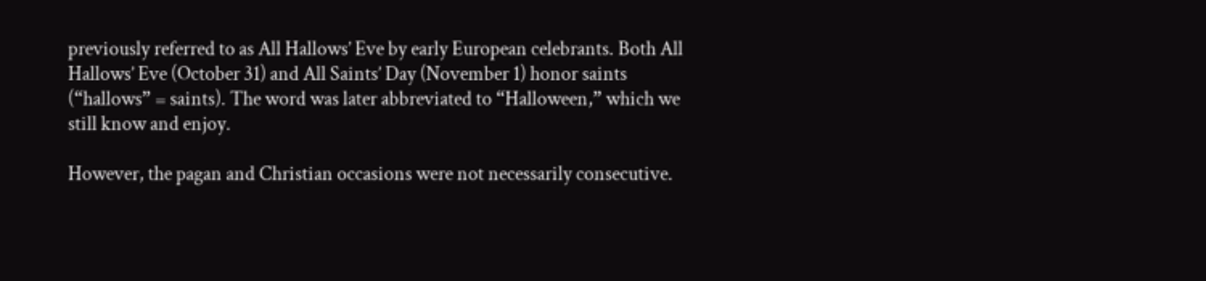previously referred to as All Hallows’ Eve by early European celebrants. Both All Hallows’ Eve (October 31) and All Saints’ Day (November 1) honor saints (“hallows” = saints). The word was later abbreviated to “Halloween,” which we still know and enjoy.

However, the pagan and Christian occasions were not necessarily consecutive.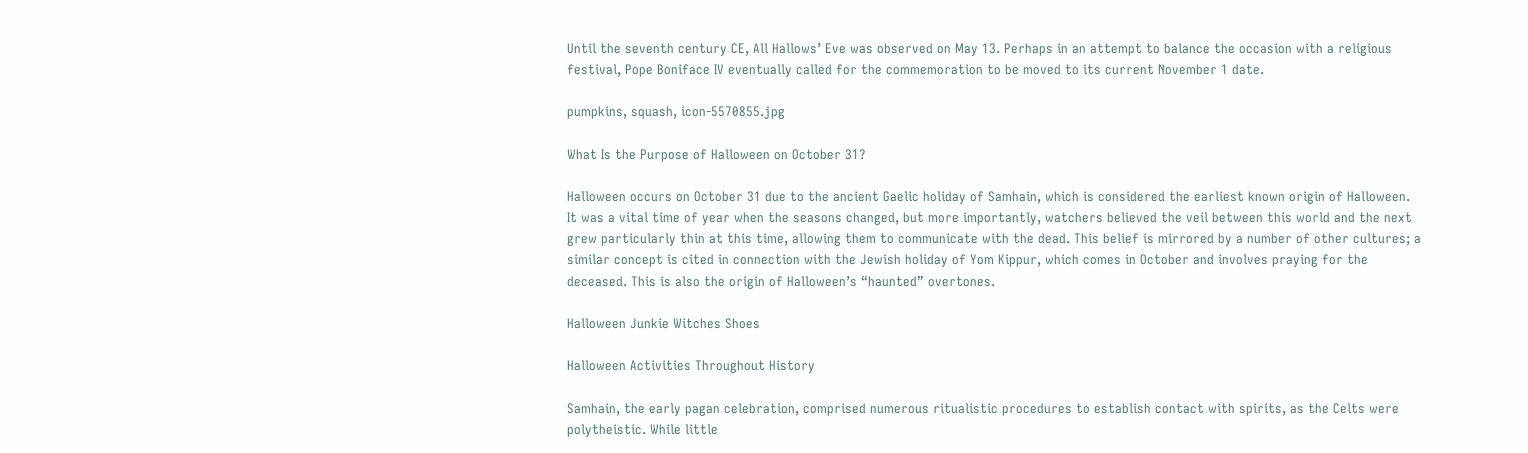Until the seventh century CE, All Hallows’ Eve was observed on May 13. Perhaps in an attempt to balance the occasion with a religious festival, Pope Boniface IV eventually called for the commemoration to be moved to its current November 1 date.

pumpkins, squash, icon-5570855.jpg

What Is the Purpose of Halloween on October 31?

Halloween occurs on October 31 due to the ancient Gaelic holiday of Samhain, which is considered the earliest known origin of Halloween. It was a vital time of year when the seasons changed, but more importantly, watchers believed the veil between this world and the next grew particularly thin at this time, allowing them to communicate with the dead. This belief is mirrored by a number of other cultures; a similar concept is cited in connection with the Jewish holiday of Yom Kippur, which comes in October and involves praying for the deceased. This is also the origin of Halloween’s “haunted” overtones.

Halloween Junkie Witches Shoes

Halloween Activities Throughout History

Samhain, the early pagan celebration, comprised numerous ritualistic procedures to establish contact with spirits, as the Celts were polytheistic. While little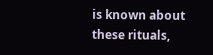is known about these rituals,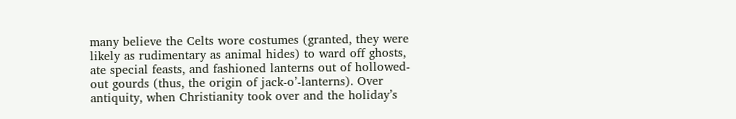many believe the Celts wore costumes (granted, they were likely as rudimentary as animal hides) to ward off ghosts, ate special feasts, and fashioned lanterns out of hollowed-out gourds (thus, the origin of jack-o’-lanterns). Over antiquity, when Christianity took over and the holiday’s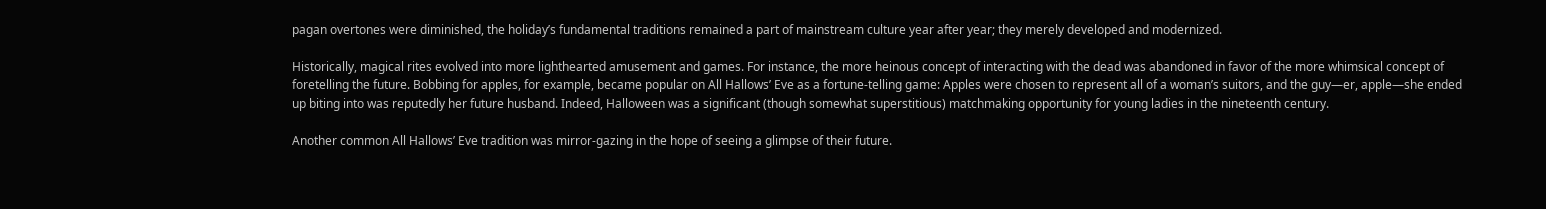pagan overtones were diminished, the holiday’s fundamental traditions remained a part of mainstream culture year after year; they merely developed and modernized.

Historically, magical rites evolved into more lighthearted amusement and games. For instance, the more heinous concept of interacting with the dead was abandoned in favor of the more whimsical concept of foretelling the future. Bobbing for apples, for example, became popular on All Hallows’ Eve as a fortune-telling game: Apples were chosen to represent all of a woman’s suitors, and the guy—er, apple—she ended up biting into was reputedly her future husband. Indeed, Halloween was a significant (though somewhat superstitious) matchmaking opportunity for young ladies in the nineteenth century.

Another common All Hallows’ Eve tradition was mirror-gazing in the hope of seeing a glimpse of their future.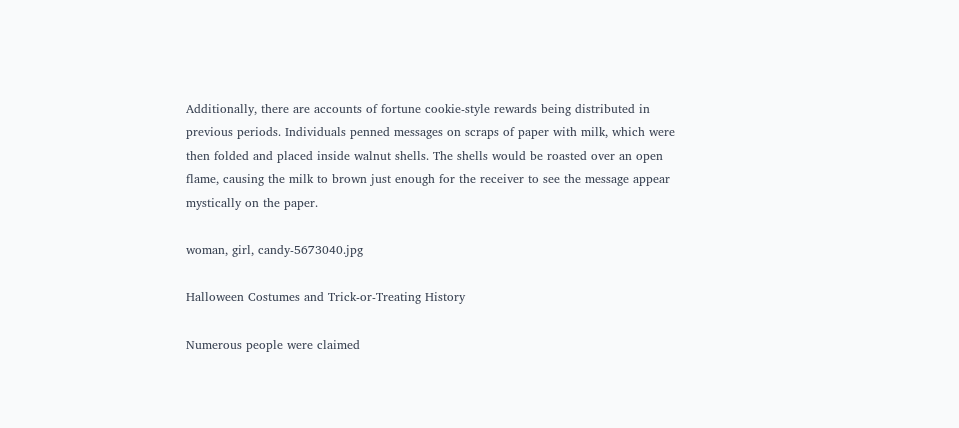Additionally, there are accounts of fortune cookie-style rewards being distributed in previous periods. Individuals penned messages on scraps of paper with milk, which were then folded and placed inside walnut shells. The shells would be roasted over an open flame, causing the milk to brown just enough for the receiver to see the message appear mystically on the paper.

woman, girl, candy-5673040.jpg

Halloween Costumes and Trick-or-Treating History

Numerous people were claimed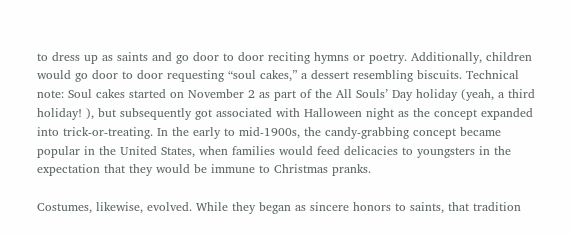to dress up as saints and go door to door reciting hymns or poetry. Additionally, children would go door to door requesting “soul cakes,” a dessert resembling biscuits. Technical note: Soul cakes started on November 2 as part of the All Souls’ Day holiday (yeah, a third holiday! ), but subsequently got associated with Halloween night as the concept expanded into trick-or-treating. In the early to mid-1900s, the candy-grabbing concept became popular in the United States, when families would feed delicacies to youngsters in the expectation that they would be immune to Christmas pranks.

Costumes, likewise, evolved. While they began as sincere honors to saints, that tradition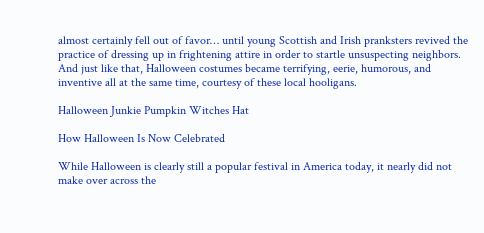almost certainly fell out of favor… until young Scottish and Irish pranksters revived the practice of dressing up in frightening attire in order to startle unsuspecting neighbors. And just like that, Halloween costumes became terrifying, eerie, humorous, and inventive all at the same time, courtesy of these local hooligans.

Halloween Junkie Pumpkin Witches Hat

How Halloween Is Now Celebrated

While Halloween is clearly still a popular festival in America today, it nearly did not make over across the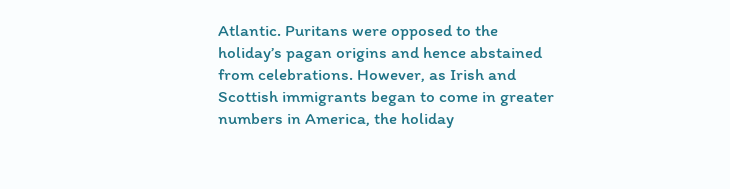Atlantic. Puritans were opposed to the holiday’s pagan origins and hence abstained from celebrations. However, as Irish and Scottish immigrants began to come in greater numbers in America, the holiday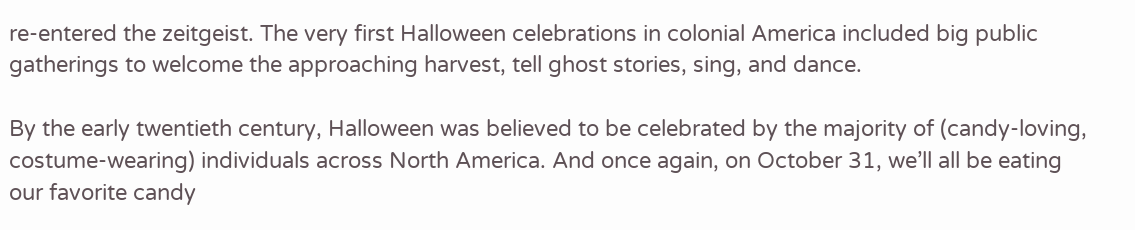re-entered the zeitgeist. The very first Halloween celebrations in colonial America included big public gatherings to welcome the approaching harvest, tell ghost stories, sing, and dance.

By the early twentieth century, Halloween was believed to be celebrated by the majority of (candy-loving, costume-wearing) individuals across North America. And once again, on October 31, we’ll all be eating our favorite candy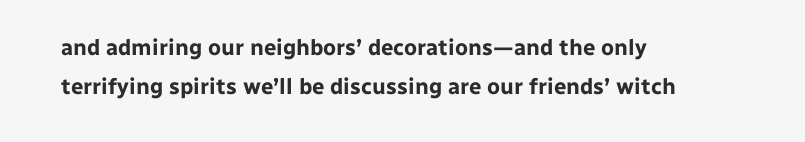and admiring our neighbors’ decorations—and the only terrifying spirits we’ll be discussing are our friends’ witch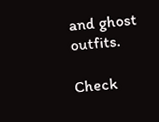and ghost outfits.

Check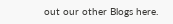out our other Blogs here.